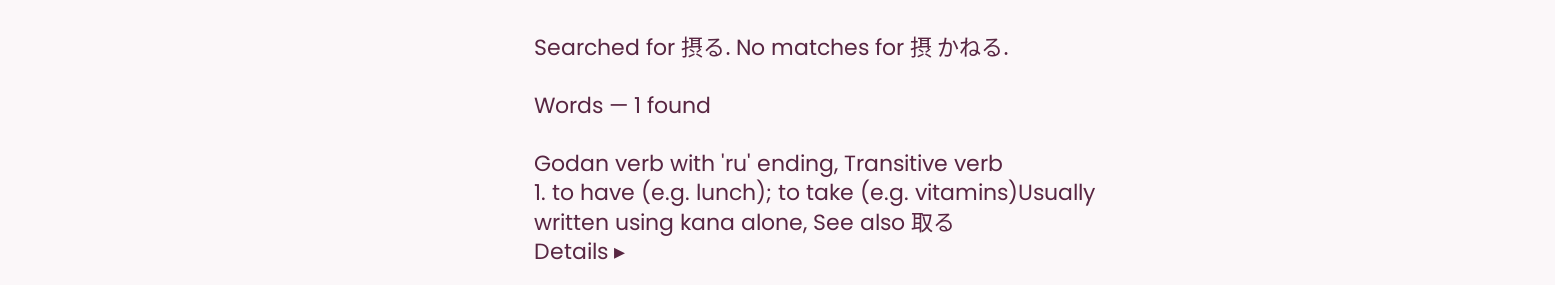Searched for 摂る. No matches for 摂 かねる.

Words — 1 found

Godan verb with 'ru' ending, Transitive verb
1. to have (e.g. lunch); to take (e.g. vitamins)Usually written using kana alone, See also 取る
Details ▸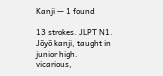Kanji — 1 found

13 strokes. JLPT N1. Jōyō kanji, taught in junior high.
vicarious,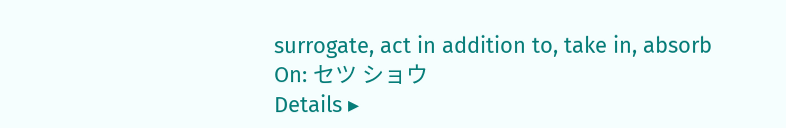surrogate, act in addition to, take in, absorb
On: セツ ショウ
Details ▸